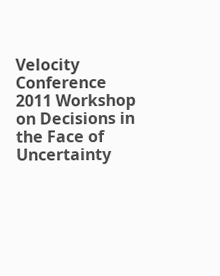Velocity Conference 2011 Workshop on Decisions in the Face of Uncertainty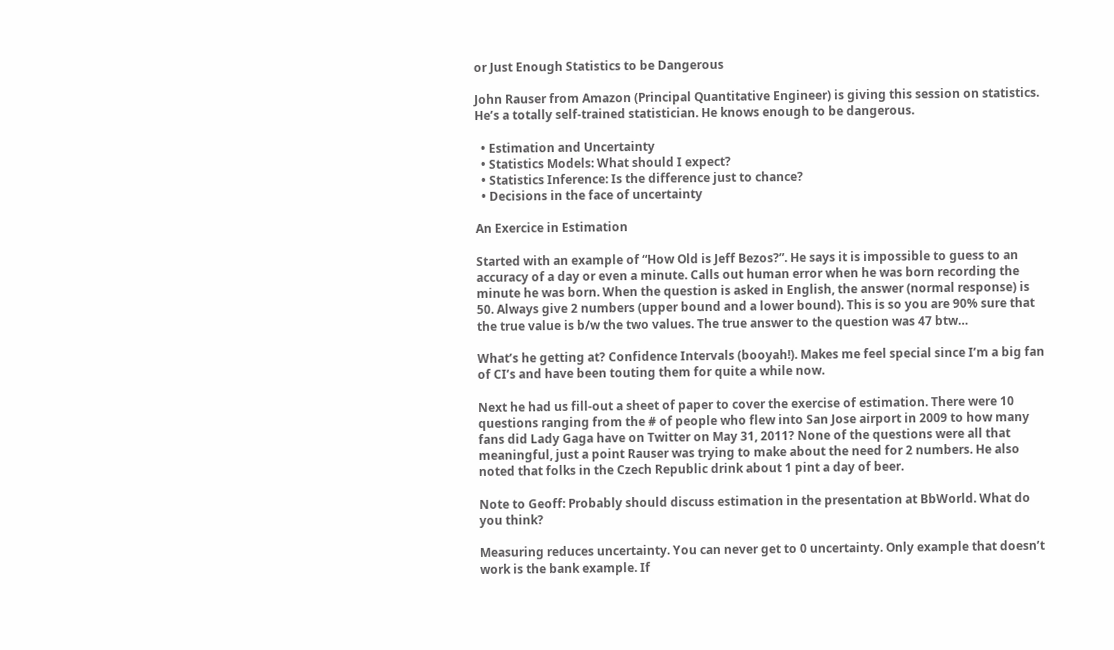or Just Enough Statistics to be Dangerous

John Rauser from Amazon (Principal Quantitative Engineer) is giving this session on statistics. He’s a totally self-trained statistician. He knows enough to be dangerous.

  • Estimation and Uncertainty
  • Statistics Models: What should I expect?
  • Statistics Inference: Is the difference just to chance?
  • Decisions in the face of uncertainty

An Exercice in Estimation

Started with an example of “How Old is Jeff Bezos?”. He says it is impossible to guess to an accuracy of a day or even a minute. Calls out human error when he was born recording the minute he was born. When the question is asked in English, the answer (normal response) is 50. Always give 2 numbers (upper bound and a lower bound). This is so you are 90% sure that the true value is b/w the two values. The true answer to the question was 47 btw…

What’s he getting at? Confidence Intervals (booyah!). Makes me feel special since I’m a big fan of CI’s and have been touting them for quite a while now.

Next he had us fill-out a sheet of paper to cover the exercise of estimation. There were 10 questions ranging from the # of people who flew into San Jose airport in 2009 to how many fans did Lady Gaga have on Twitter on May 31, 2011? None of the questions were all that meaningful, just a point Rauser was trying to make about the need for 2 numbers. He also noted that folks in the Czech Republic drink about 1 pint a day of beer.

Note to Geoff: Probably should discuss estimation in the presentation at BbWorld. What do you think?

Measuring reduces uncertainty. You can never get to 0 uncertainty. Only example that doesn’t work is the bank example. If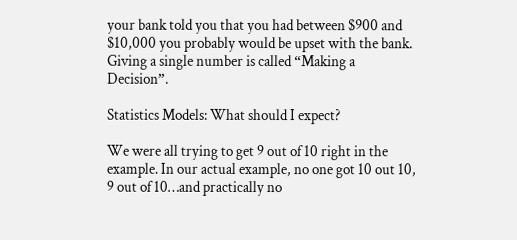your bank told you that you had between $900 and $10,000 you probably would be upset with the bank. Giving a single number is called “Making a Decision”.

Statistics Models: What should I expect?

We were all trying to get 9 out of 10 right in the example. In our actual example, no one got 10 out 10, 9 out of 10…and practically no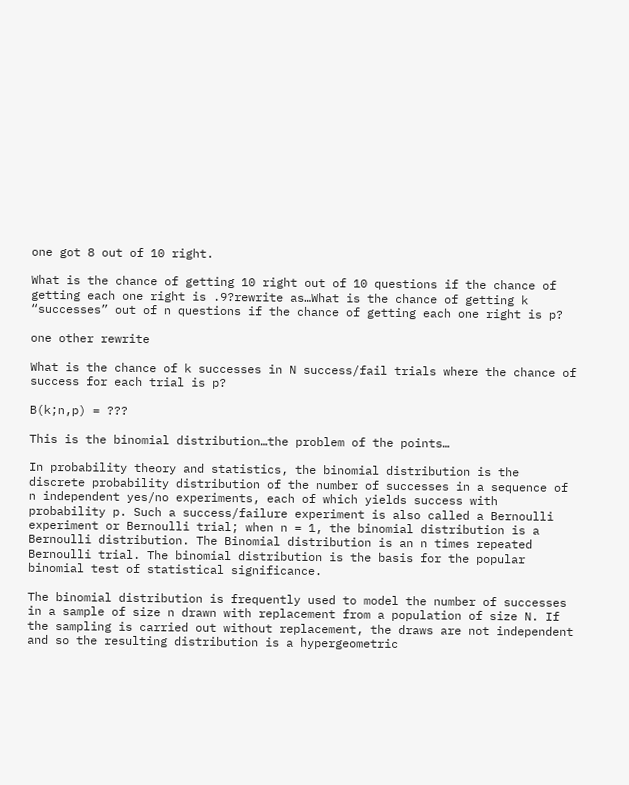one got 8 out of 10 right.

What is the chance of getting 10 right out of 10 questions if the chance of getting each one right is .9?rewrite as…What is the chance of getting k “successes” out of n questions if the chance of getting each one right is p?

one other rewrite

What is the chance of k successes in N success/fail trials where the chance of success for each trial is p?

B(k;n,p) = ???

This is the binomial distribution…the problem of the points…

In probability theory and statistics, the binomial distribution is the discrete probability distribution of the number of successes in a sequence of n independent yes/no experiments, each of which yields success with probability p. Such a success/failure experiment is also called a Bernoulli experiment or Bernoulli trial; when n = 1, the binomial distribution is a Bernoulli distribution. The Binomial distribution is an n times repeated Bernoulli trial. The binomial distribution is the basis for the popular binomial test of statistical significance.

The binomial distribution is frequently used to model the number of successes in a sample of size n drawn with replacement from a population of size N. If the sampling is carried out without replacement, the draws are not independent and so the resulting distribution is a hypergeometric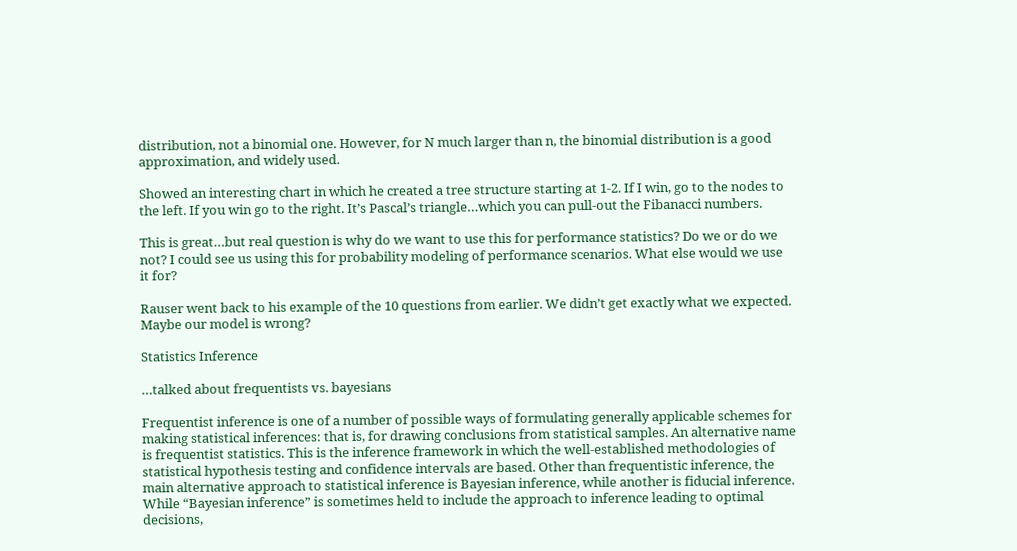distribution, not a binomial one. However, for N much larger than n, the binomial distribution is a good approximation, and widely used.

Showed an interesting chart in which he created a tree structure starting at 1-2. If I win, go to the nodes to the left. If you win go to the right. It’s Pascal’s triangle…which you can pull-out the Fibanacci numbers.

This is great…but real question is why do we want to use this for performance statistics? Do we or do we not? I could see us using this for probability modeling of performance scenarios. What else would we use it for?

Rauser went back to his example of the 10 questions from earlier. We didn’t get exactly what we expected. Maybe our model is wrong?

Statistics Inference

…talked about frequentists vs. bayesians

Frequentist inference is one of a number of possible ways of formulating generally applicable schemes for making statistical inferences: that is, for drawing conclusions from statistical samples. An alternative name is frequentist statistics. This is the inference framework in which the well-established methodologies of statistical hypothesis testing and confidence intervals are based. Other than frequentistic inference, the main alternative approach to statistical inference is Bayesian inference, while another is fiducial inference. While “Bayesian inference” is sometimes held to include the approach to inference leading to optimal decisions,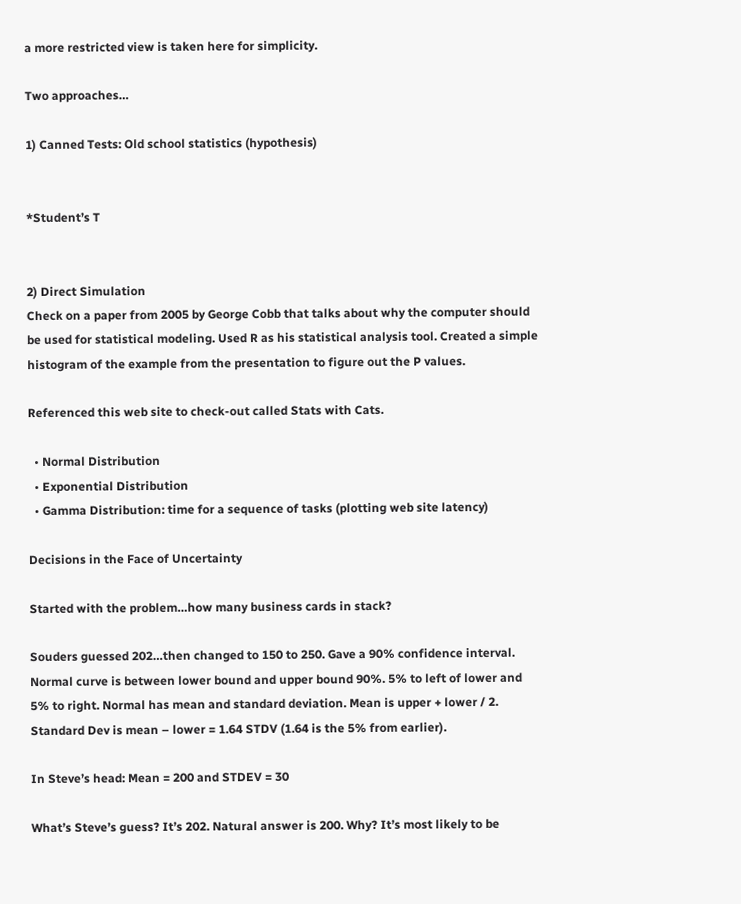a more restricted view is taken here for simplicity.

Two approaches…

1) Canned Tests: Old school statistics (hypothesis)


*Student’s T


2) Direct Simulation
Check on a paper from 2005 by George Cobb that talks about why the computer should be used for statistical modeling. Used R as his statistical analysis tool. Created a simple histogram of the example from the presentation to figure out the P values.

Referenced this web site to check-out called Stats with Cats.

  • Normal Distribution
  • Exponential Distribution
  • Gamma Distribution: time for a sequence of tasks (plotting web site latency)

Decisions in the Face of Uncertainty

Started with the problem…how many business cards in stack?

Souders guessed 202…then changed to 150 to 250. Gave a 90% confidence interval. Normal curve is between lower bound and upper bound 90%. 5% to left of lower and 5% to right. Normal has mean and standard deviation. Mean is upper + lower / 2. Standard Dev is mean – lower = 1.64 STDV (1.64 is the 5% from earlier).

In Steve’s head: Mean = 200 and STDEV = 30

What’s Steve’s guess? It’s 202. Natural answer is 200. Why? It’s most likely to be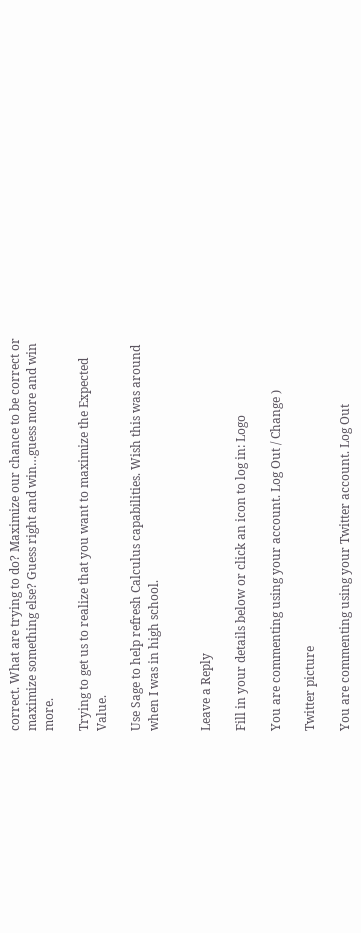correct. What are trying to do? Maximize our chance to be correct or maximize something else? Guess right and win…guess more and win more.

Trying to get us to realize that you want to maximize the Expected Value.

Use Sage to help refresh Calculus capabilities. Wish this was around when I was in high school.


Leave a Reply

Fill in your details below or click an icon to log in: Logo

You are commenting using your account. Log Out / Change )

Twitter picture

You are commenting using your Twitter account. Log Out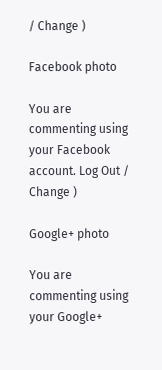/ Change )

Facebook photo

You are commenting using your Facebook account. Log Out / Change )

Google+ photo

You are commenting using your Google+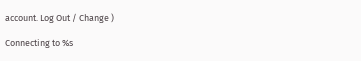account. Log Out / Change )

Connecting to %s